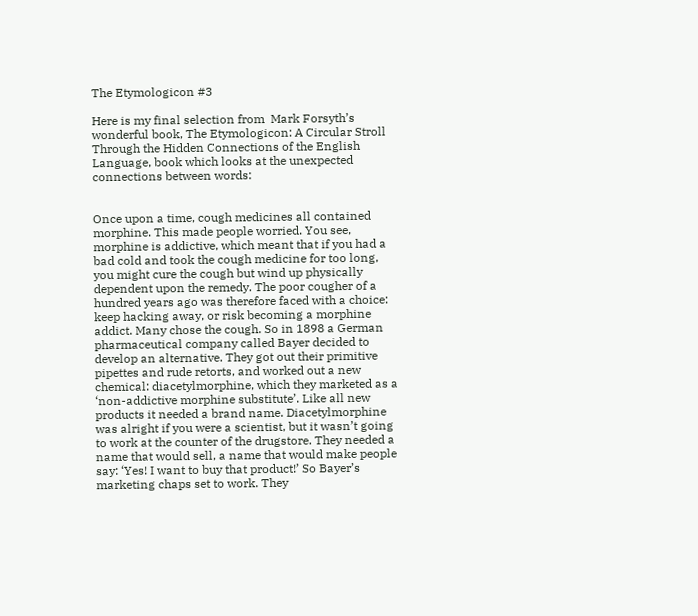The Etymologicon #3

Here is my final selection from  Mark Forsyth’s wonderful book, The Etymologicon: A Circular Stroll Through the Hidden Connections of the English Language, book which looks at the unexpected connections between words:


Once upon a time, cough medicines all contained morphine. This made people worried. You see, morphine is addictive, which meant that if you had a bad cold and took the cough medicine for too long, you might cure the cough but wind up physically dependent upon the remedy. The poor cougher of a hundred years ago was therefore faced with a choice: keep hacking away, or risk becoming a morphine addict. Many chose the cough. So in 1898 a German pharmaceutical company called Bayer decided to develop an alternative. They got out their primitive pipettes and rude retorts, and worked out a new chemical: diacetylmorphine, which they marketed as a ‘non-addictive morphine substitute’. Like all new products it needed a brand name. Diacetylmorphine was alright if you were a scientist, but it wasn’t going to work at the counter of the drugstore. They needed a name that would sell, a name that would make people say: ‘Yes! I want to buy that product!’ So Bayer’s marketing chaps set to work. They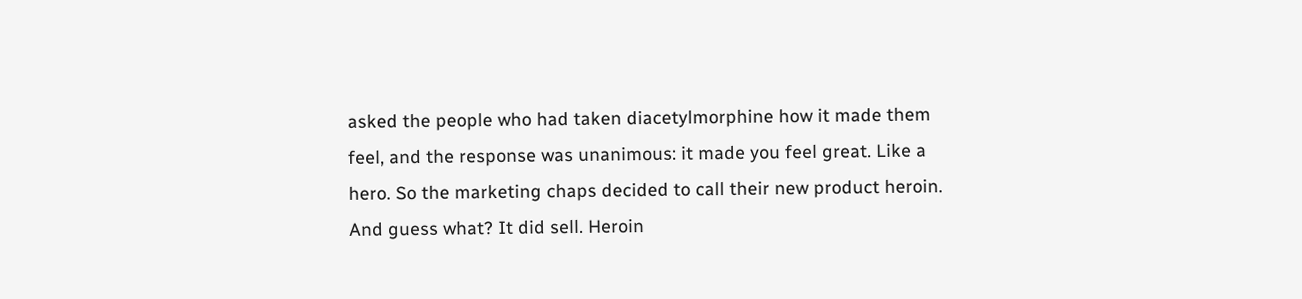asked the people who had taken diacetylmorphine how it made them feel, and the response was unanimous: it made you feel great. Like a hero. So the marketing chaps decided to call their new product heroin. And guess what? It did sell. Heroin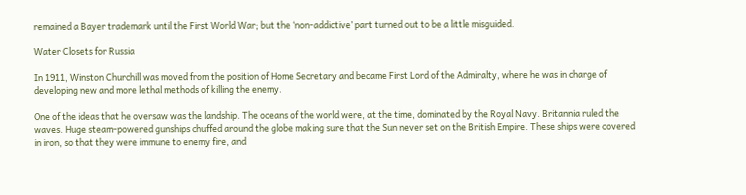remained a Bayer trademark until the First World War; but the ‘non-addictive’ part turned out to be a little misguided.

Water Closets for Russia

In 1911, Winston Churchill was moved from the position of Home Secretary and became First Lord of the Admiralty, where he was in charge of developing new and more lethal methods of killing the enemy.

One of the ideas that he oversaw was the landship. The oceans of the world were, at the time, dominated by the Royal Navy. Britannia ruled the waves. Huge steam-powered gunships chuffed around the globe making sure that the Sun never set on the British Empire. These ships were covered in iron, so that they were immune to enemy fire, and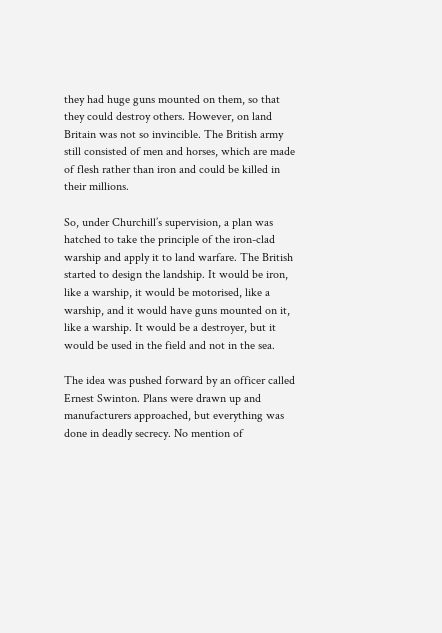they had huge guns mounted on them, so that they could destroy others. However, on land Britain was not so invincible. The British army still consisted of men and horses, which are made of flesh rather than iron and could be killed in their millions.

So, under Churchill’s supervision, a plan was hatched to take the principle of the iron-clad warship and apply it to land warfare. The British started to design the landship. It would be iron, like a warship, it would be motorised, like a warship, and it would have guns mounted on it, like a warship. It would be a destroyer, but it would be used in the field and not in the sea.

The idea was pushed forward by an officer called Ernest Swinton. Plans were drawn up and manufacturers approached, but everything was done in deadly secrecy. No mention of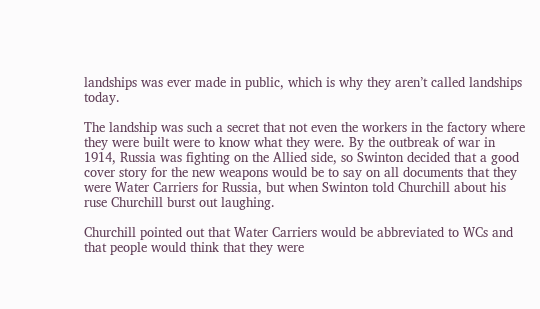landships was ever made in public, which is why they aren’t called landships today.

The landship was such a secret that not even the workers in the factory where they were built were to know what they were. By the outbreak of war in 1914, Russia was fighting on the Allied side, so Swinton decided that a good cover story for the new weapons would be to say on all documents that they were Water Carriers for Russia, but when Swinton told Churchill about his ruse Churchill burst out laughing.

Churchill pointed out that Water Carriers would be abbreviated to WCs and that people would think that they were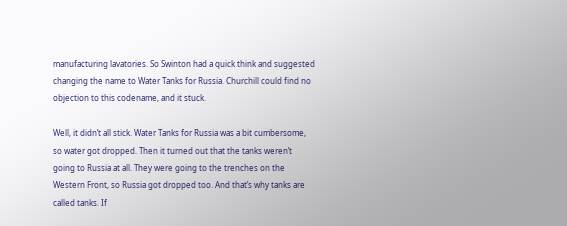manufacturing lavatories. So Swinton had a quick think and suggested changing the name to Water Tanks for Russia. Churchill could find no objection to this codename, and it stuck.

Well, it didn’t all stick. Water Tanks for Russia was a bit cumbersome, so water got dropped. Then it turned out that the tanks weren’t going to Russia at all. They were going to the trenches on the Western Front, so Russia got dropped too. And that’s why tanks are called tanks. If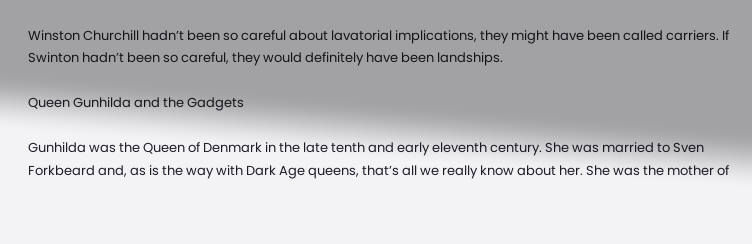Winston Churchill hadn’t been so careful about lavatorial implications, they might have been called carriers. If Swinton hadn’t been so careful, they would definitely have been landships.

Queen Gunhilda and the Gadgets

Gunhilda was the Queen of Denmark in the late tenth and early eleventh century. She was married to Sven Forkbeard and, as is the way with Dark Age queens, that’s all we really know about her. She was the mother of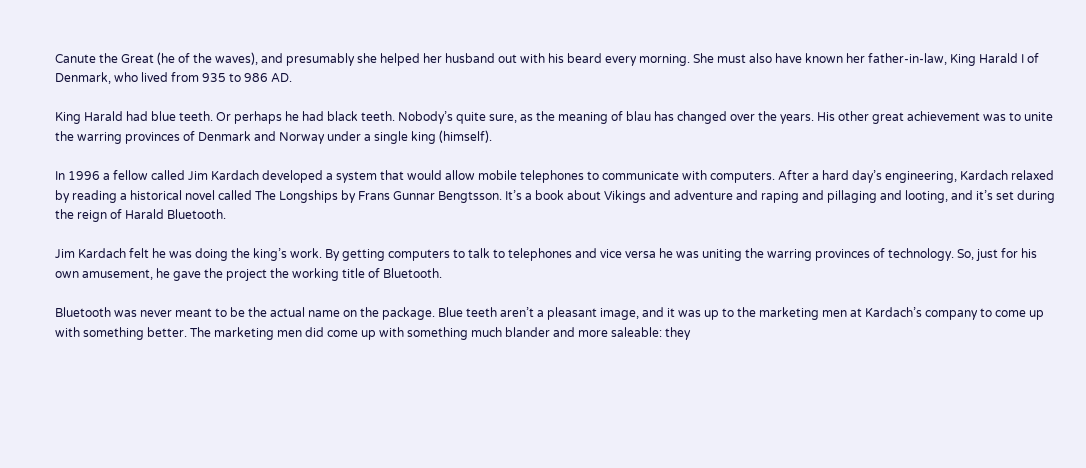Canute the Great (he of the waves), and presumably she helped her husband out with his beard every morning. She must also have known her father-in-law, King Harald I of Denmark, who lived from 935 to 986 AD.

King Harald had blue teeth. Or perhaps he had black teeth. Nobody’s quite sure, as the meaning of blau has changed over the years. His other great achievement was to unite the warring provinces of Denmark and Norway under a single king (himself).

In 1996 a fellow called Jim Kardach developed a system that would allow mobile telephones to communicate with computers. After a hard day’s engineering, Kardach relaxed by reading a historical novel called The Longships by Frans Gunnar Bengtsson. It’s a book about Vikings and adventure and raping and pillaging and looting, and it’s set during the reign of Harald Bluetooth.

Jim Kardach felt he was doing the king’s work. By getting computers to talk to telephones and vice versa he was uniting the warring provinces of technology. So, just for his own amusement, he gave the project the working title of Bluetooth.

Bluetooth was never meant to be the actual name on the package. Blue teeth aren’t a pleasant image, and it was up to the marketing men at Kardach’s company to come up with something better. The marketing men did come up with something much blander and more saleable: they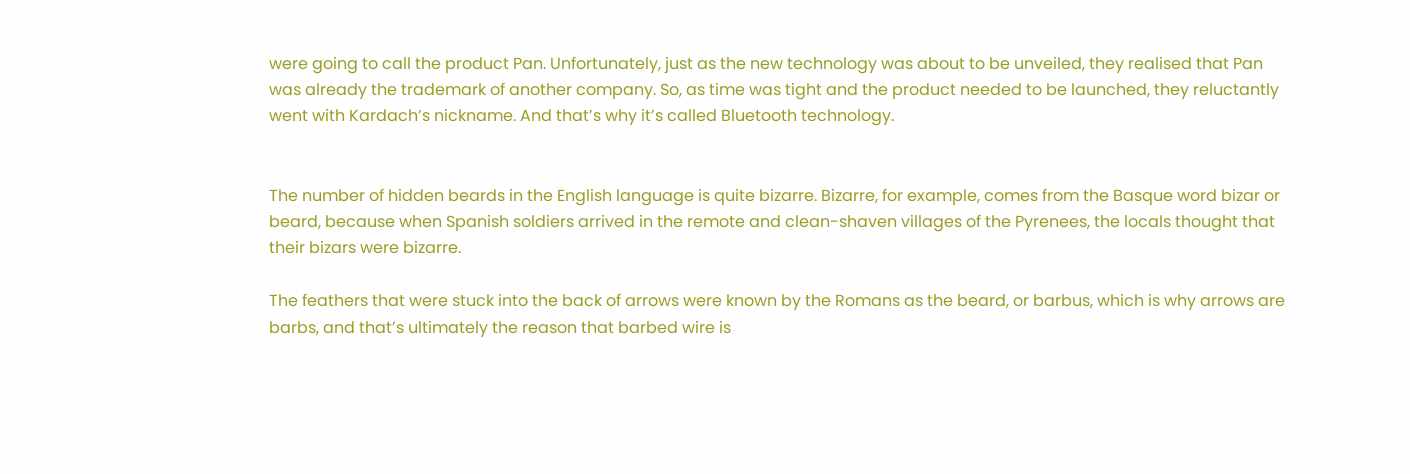were going to call the product Pan. Unfortunately, just as the new technology was about to be unveiled, they realised that Pan was already the trademark of another company. So, as time was tight and the product needed to be launched, they reluctantly went with Kardach’s nickname. And that’s why it’s called Bluetooth technology.


The number of hidden beards in the English language is quite bizarre. Bizarre, for example, comes from the Basque word bizar or beard, because when Spanish soldiers arrived in the remote and clean-shaven villages of the Pyrenees, the locals thought that their bizars were bizarre.

The feathers that were stuck into the back of arrows were known by the Romans as the beard, or barbus, which is why arrows are barbs, and that’s ultimately the reason that barbed wire is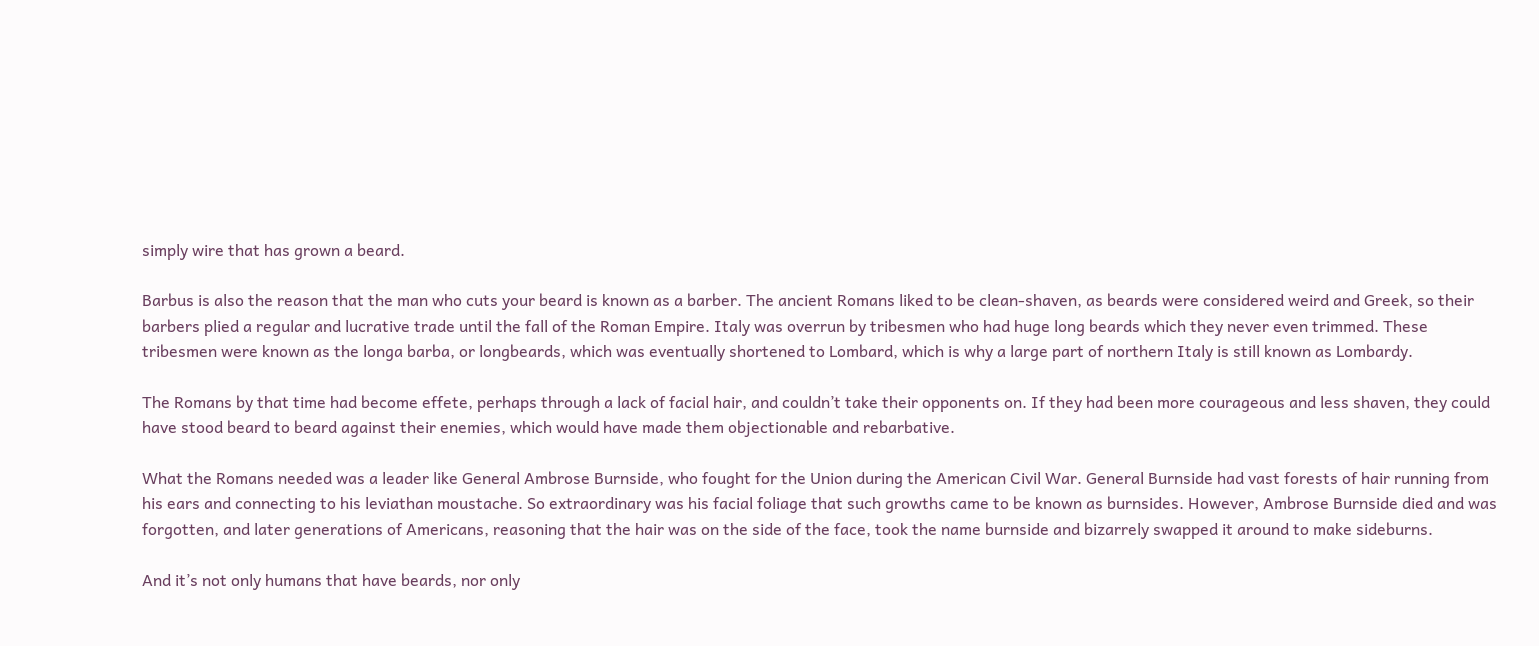simply wire that has grown a beard.

Barbus is also the reason that the man who cuts your beard is known as a barber. The ancient Romans liked to be clean-shaven, as beards were considered weird and Greek, so their barbers plied a regular and lucrative trade until the fall of the Roman Empire. Italy was overrun by tribesmen who had huge long beards which they never even trimmed. These tribesmen were known as the longa barba, or longbeards, which was eventually shortened to Lombard, which is why a large part of northern Italy is still known as Lombardy.

The Romans by that time had become effete, perhaps through a lack of facial hair, and couldn’t take their opponents on. If they had been more courageous and less shaven, they could have stood beard to beard against their enemies, which would have made them objectionable and rebarbative.

What the Romans needed was a leader like General Ambrose Burnside, who fought for the Union during the American Civil War. General Burnside had vast forests of hair running from his ears and connecting to his leviathan moustache. So extraordinary was his facial foliage that such growths came to be known as burnsides. However, Ambrose Burnside died and was forgotten, and later generations of Americans, reasoning that the hair was on the side of the face, took the name burnside and bizarrely swapped it around to make sideburns.

And it’s not only humans that have beards, nor only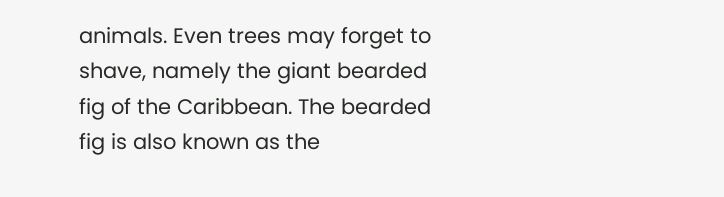animals. Even trees may forget to shave, namely the giant bearded fig of the Caribbean. The bearded fig is also known as the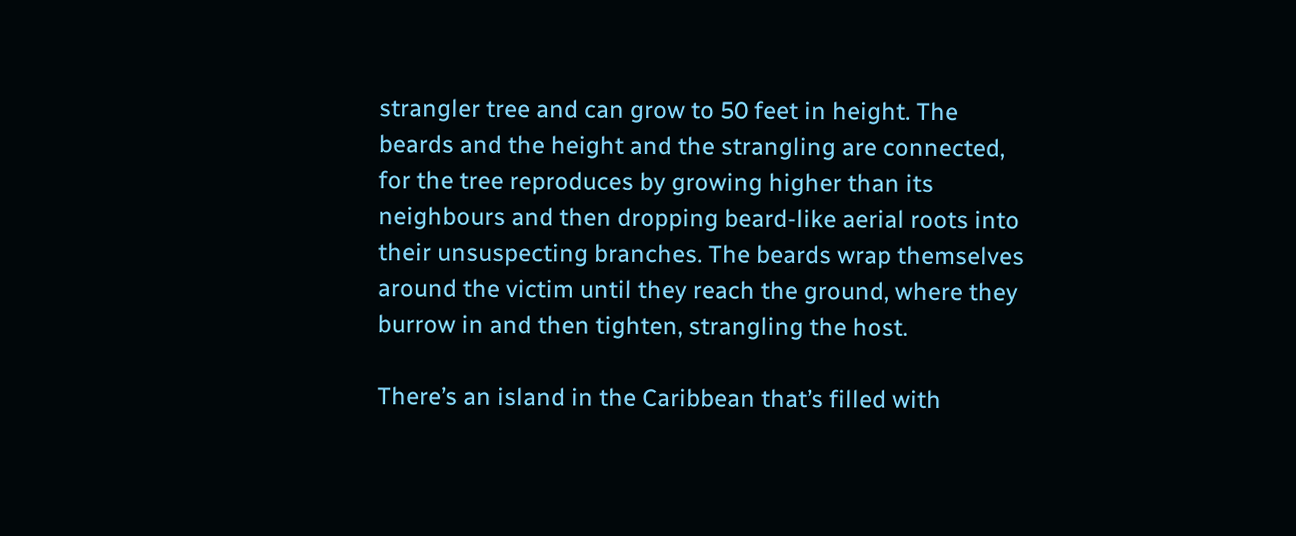strangler tree and can grow to 50 feet in height. The beards and the height and the strangling are connected, for the tree reproduces by growing higher than its neighbours and then dropping beard-like aerial roots into their unsuspecting branches. The beards wrap themselves around the victim until they reach the ground, where they burrow in and then tighten, strangling the host.

There’s an island in the Caribbean that’s filled with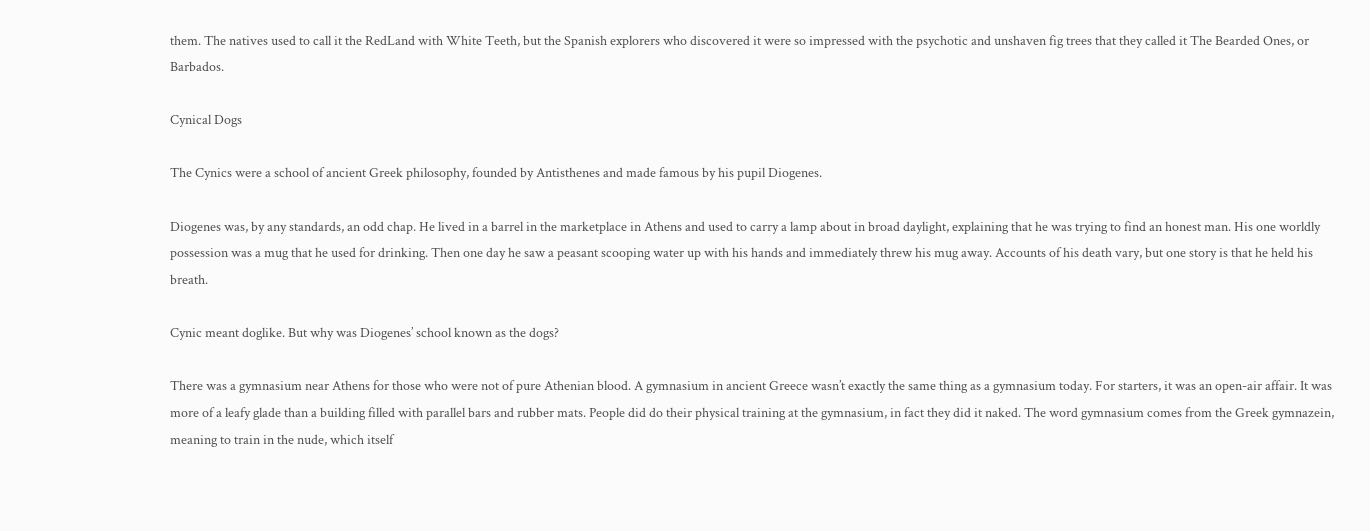them. The natives used to call it the RedLand with White Teeth, but the Spanish explorers who discovered it were so impressed with the psychotic and unshaven fig trees that they called it The Bearded Ones, or Barbados.

Cynical Dogs

The Cynics were a school of ancient Greek philosophy, founded by Antisthenes and made famous by his pupil Diogenes.

Diogenes was, by any standards, an odd chap. He lived in a barrel in the marketplace in Athens and used to carry a lamp about in broad daylight, explaining that he was trying to find an honest man. His one worldly possession was a mug that he used for drinking. Then one day he saw a peasant scooping water up with his hands and immediately threw his mug away. Accounts of his death vary, but one story is that he held his breath.

Cynic meant doglike. But why was Diogenes’ school known as the dogs?

There was a gymnasium near Athens for those who were not of pure Athenian blood. A gymnasium in ancient Greece wasn’t exactly the same thing as a gymnasium today. For starters, it was an open-air affair. It was more of a leafy glade than a building filled with parallel bars and rubber mats. People did do their physical training at the gymnasium, in fact they did it naked. The word gymnasium comes from the Greek gymnazein, meaning to train in the nude, which itself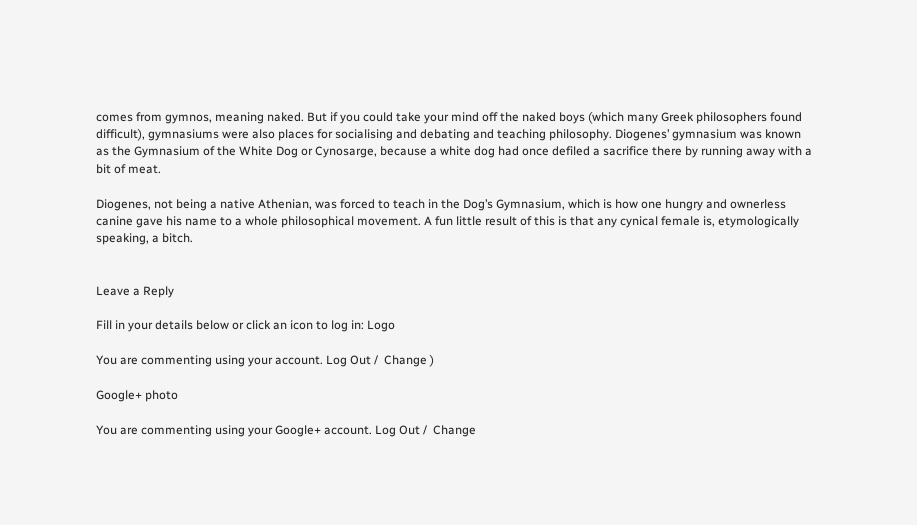comes from gymnos, meaning naked. But if you could take your mind off the naked boys (which many Greek philosophers found difficult), gymnasiums were also places for socialising and debating and teaching philosophy. Diogenes’ gymnasium was known as the Gymnasium of the White Dog or Cynosarge, because a white dog had once defiled a sacrifice there by running away with a bit of meat.

Diogenes, not being a native Athenian, was forced to teach in the Dog’s Gymnasium, which is how one hungry and ownerless canine gave his name to a whole philosophical movement. A fun little result of this is that any cynical female is, etymologically speaking, a bitch.


Leave a Reply

Fill in your details below or click an icon to log in: Logo

You are commenting using your account. Log Out /  Change )

Google+ photo

You are commenting using your Google+ account. Log Out /  Change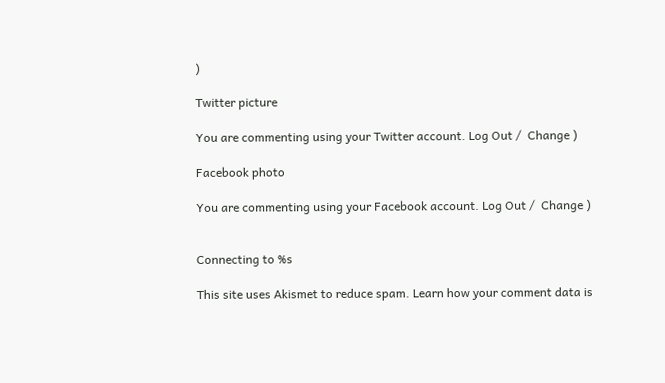)

Twitter picture

You are commenting using your Twitter account. Log Out /  Change )

Facebook photo

You are commenting using your Facebook account. Log Out /  Change )


Connecting to %s

This site uses Akismet to reduce spam. Learn how your comment data is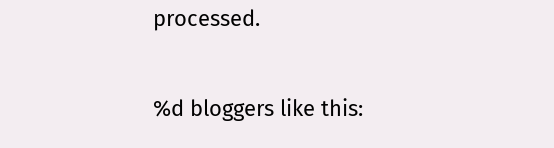processed.

%d bloggers like this: